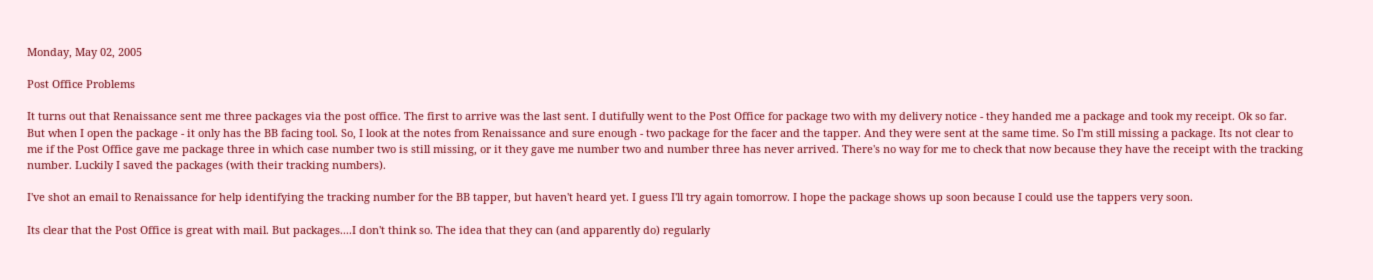Monday, May 02, 2005

Post Office Problems

It turns out that Renaissance sent me three packages via the post office. The first to arrive was the last sent. I dutifully went to the Post Office for package two with my delivery notice - they handed me a package and took my receipt. Ok so far. But when I open the package - it only has the BB facing tool. So, I look at the notes from Renaissance and sure enough - two package for the facer and the tapper. And they were sent at the same time. So I'm still missing a package. Its not clear to me if the Post Office gave me package three in which case number two is still missing, or it they gave me number two and number three has never arrived. There's no way for me to check that now because they have the receipt with the tracking number. Luckily I saved the packages (with their tracking numbers).

I've shot an email to Renaissance for help identifying the tracking number for the BB tapper, but haven't heard yet. I guess I'll try again tomorrow. I hope the package shows up soon because I could use the tappers very soon.

Its clear that the Post Office is great with mail. But packages....I don't think so. The idea that they can (and apparently do) regularly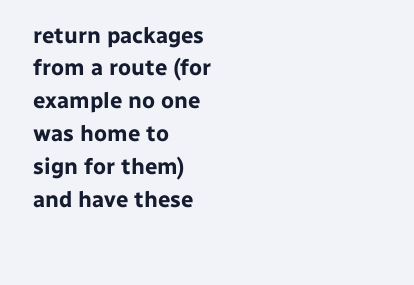return packages from a route (for example no one was home to sign for them) and have these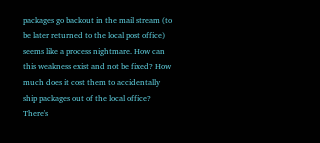packages go backout in the mail stream (to be later returned to the local post office) seems like a process nightmare. How can this weakness exist and not be fixed? How much does it cost them to accidentally ship packages out of the local office? There's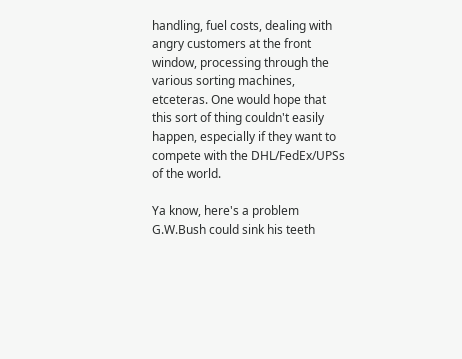handling, fuel costs, dealing with angry customers at the front window, processing through the various sorting machines, etceteras. One would hope that this sort of thing couldn't easily happen, especially if they want to compete with the DHL/FedEx/UPSs of the world.

Ya know, here's a problem G.W.Bush could sink his teeth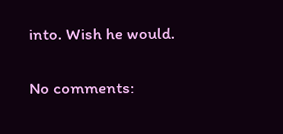into. Wish he would.

No comments: